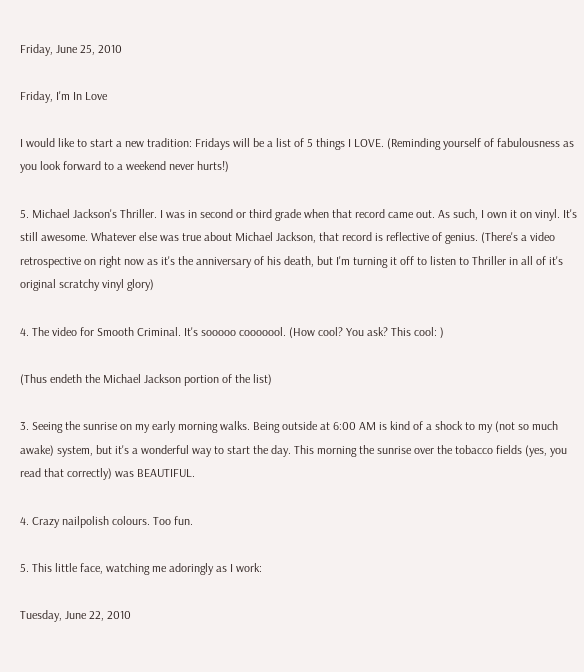Friday, June 25, 2010

Friday, I'm In Love

I would like to start a new tradition: Fridays will be a list of 5 things I LOVE. (Reminding yourself of fabulousness as you look forward to a weekend never hurts!)

5. Michael Jackson's Thriller. I was in second or third grade when that record came out. As such, I own it on vinyl. It's still awesome. Whatever else was true about Michael Jackson, that record is reflective of genius. (There's a video retrospective on right now as it's the anniversary of his death, but I'm turning it off to listen to Thriller in all of it's original scratchy vinyl glory)

4. The video for Smooth Criminal. It's sooooo cooooool. (How cool? You ask? This cool: )

(Thus endeth the Michael Jackson portion of the list)

3. Seeing the sunrise on my early morning walks. Being outside at 6:00 AM is kind of a shock to my (not so much awake) system, but it's a wonderful way to start the day. This morning the sunrise over the tobacco fields (yes, you read that correctly) was BEAUTIFUL.

4. Crazy nailpolish colours. Too fun.

5. This little face, watching me adoringly as I work:

Tuesday, June 22, 2010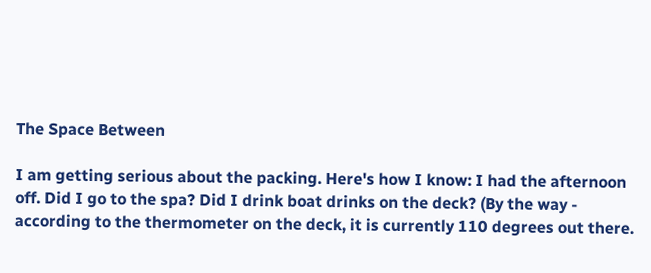The Space Between

I am getting serious about the packing. Here's how I know: I had the afternoon off. Did I go to the spa? Did I drink boat drinks on the deck? (By the way - according to the thermometer on the deck, it is currently 110 degrees out there.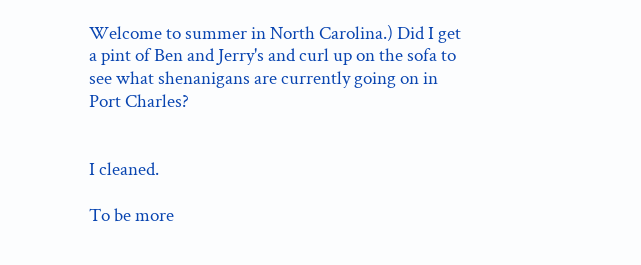Welcome to summer in North Carolina.) Did I get a pint of Ben and Jerry's and curl up on the sofa to see what shenanigans are currently going on in Port Charles?


I cleaned.

To be more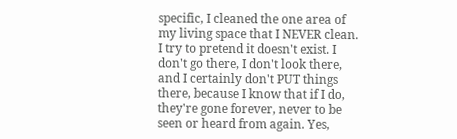specific, I cleaned the one area of my living space that I NEVER clean. I try to pretend it doesn't exist. I don't go there, I don't look there, and I certainly don't PUT things there, because I know that if I do, they're gone forever, never to be seen or heard from again. Yes,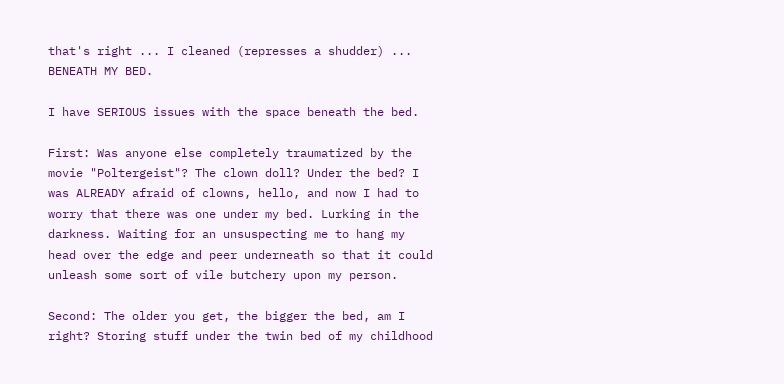that's right ... I cleaned (represses a shudder) ... BENEATH MY BED.

I have SERIOUS issues with the space beneath the bed.

First: Was anyone else completely traumatized by the movie "Poltergeist"? The clown doll? Under the bed? I was ALREADY afraid of clowns, hello, and now I had to worry that there was one under my bed. Lurking in the darkness. Waiting for an unsuspecting me to hang my head over the edge and peer underneath so that it could unleash some sort of vile butchery upon my person.

Second: The older you get, the bigger the bed, am I right? Storing stuff under the twin bed of my childhood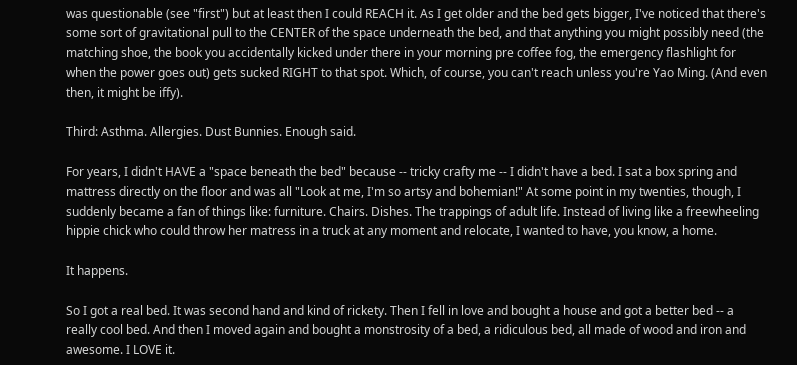was questionable (see "first") but at least then I could REACH it. As I get older and the bed gets bigger, I've noticed that there's some sort of gravitational pull to the CENTER of the space underneath the bed, and that anything you might possibly need (the matching shoe, the book you accidentally kicked under there in your morning pre coffee fog, the emergency flashlight for when the power goes out) gets sucked RIGHT to that spot. Which, of course, you can't reach unless you're Yao Ming. (And even then, it might be iffy).

Third: Asthma. Allergies. Dust Bunnies. Enough said.

For years, I didn't HAVE a "space beneath the bed" because -- tricky crafty me -- I didn't have a bed. I sat a box spring and mattress directly on the floor and was all "Look at me, I'm so artsy and bohemian!" At some point in my twenties, though, I suddenly became a fan of things like: furniture. Chairs. Dishes. The trappings of adult life. Instead of living like a freewheeling hippie chick who could throw her matress in a truck at any moment and relocate, I wanted to have, you know, a home.

It happens.

So I got a real bed. It was second hand and kind of rickety. Then I fell in love and bought a house and got a better bed -- a really cool bed. And then I moved again and bought a monstrosity of a bed, a ridiculous bed, all made of wood and iron and awesome. I LOVE it.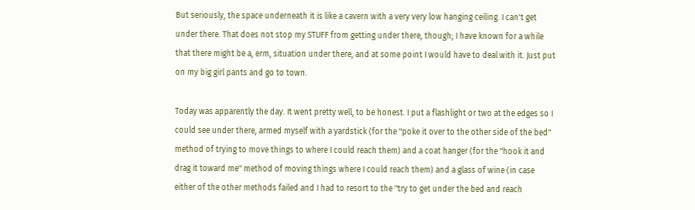But seriously, the space underneath it is like a cavern with a very very low hanging ceiling. I can't get under there. That does not stop my STUFF from getting under there, though; I have known for a while that there might be a, erm, situation under there, and at some point I would have to deal with it. Just put on my big girl pants and go to town.

Today was apparently the day. It went pretty well, to be honest. I put a flashlight or two at the edges so I could see under there, armed myself with a yardstick (for the "poke it over to the other side of the bed" method of trying to move things to where I could reach them) and a coat hanger (for the "hook it and drag it toward me" method of moving things where I could reach them) and a glass of wine (in case either of the other methods failed and I had to resort to the "try to get under the bed and reach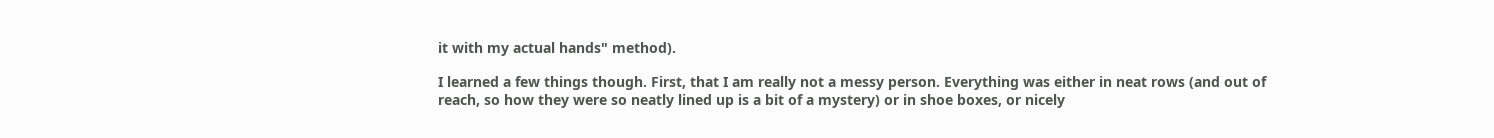it with my actual hands" method).

I learned a few things though. First, that I am really not a messy person. Everything was either in neat rows (and out of reach, so how they were so neatly lined up is a bit of a mystery) or in shoe boxes, or nicely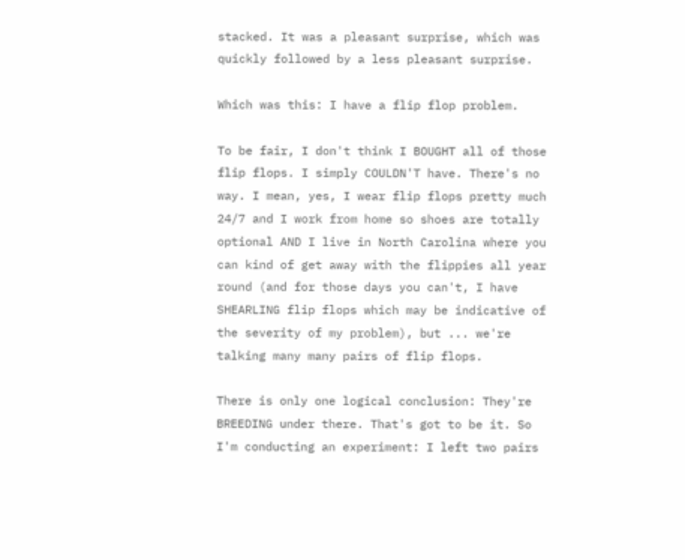stacked. It was a pleasant surprise, which was quickly followed by a less pleasant surprise.

Which was this: I have a flip flop problem.

To be fair, I don't think I BOUGHT all of those flip flops. I simply COULDN'T have. There's no way. I mean, yes, I wear flip flops pretty much 24/7 and I work from home so shoes are totally optional AND I live in North Carolina where you can kind of get away with the flippies all year round (and for those days you can't, I have SHEARLING flip flops which may be indicative of the severity of my problem), but ... we're talking many many pairs of flip flops.

There is only one logical conclusion: They're BREEDING under there. That's got to be it. So I'm conducting an experiment: I left two pairs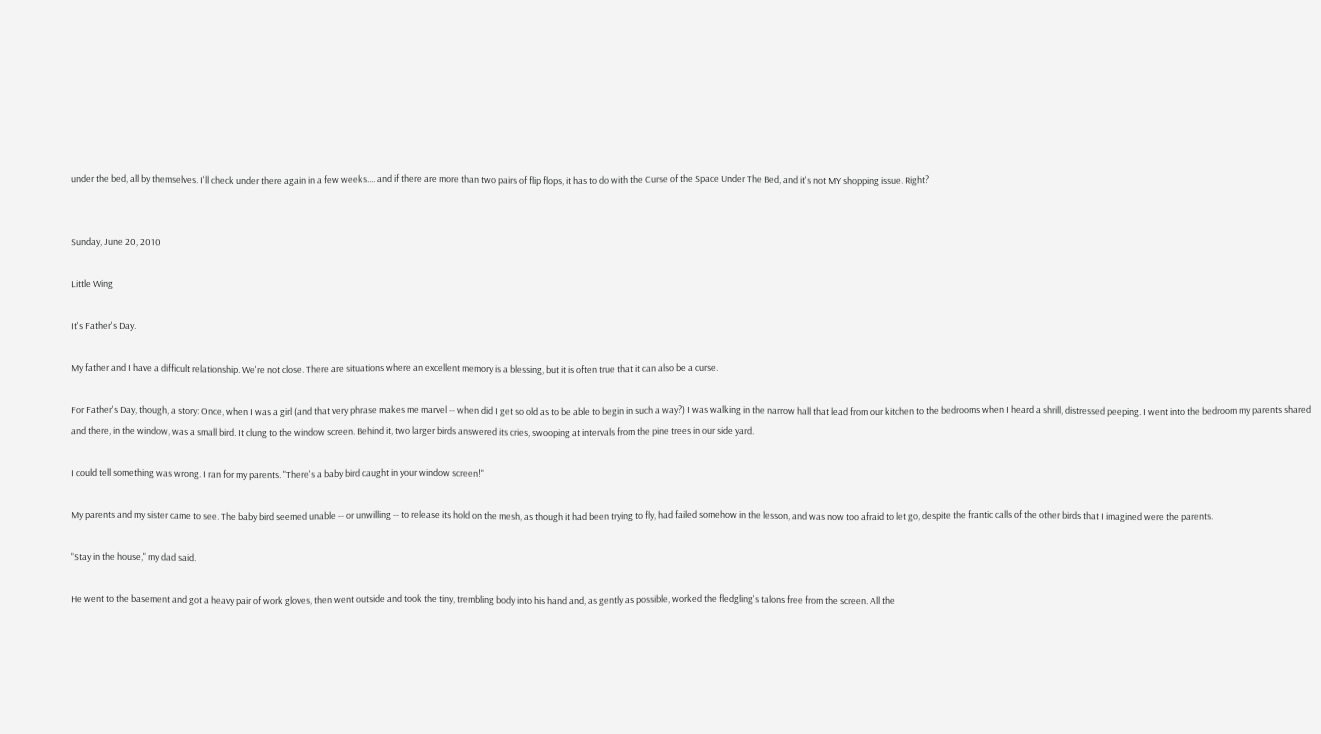under the bed, all by themselves. I'll check under there again in a few weeks.... and if there are more than two pairs of flip flops, it has to do with the Curse of the Space Under The Bed, and it's not MY shopping issue. Right?


Sunday, June 20, 2010

Little Wing

It's Father's Day.

My father and I have a difficult relationship. We're not close. There are situations where an excellent memory is a blessing, but it is often true that it can also be a curse.

For Father's Day, though, a story: Once, when I was a girl (and that very phrase makes me marvel -- when did I get so old as to be able to begin in such a way?) I was walking in the narrow hall that lead from our kitchen to the bedrooms when I heard a shrill, distressed peeping. I went into the bedroom my parents shared and there, in the window, was a small bird. It clung to the window screen. Behind it, two larger birds answered its cries, swooping at intervals from the pine trees in our side yard.

I could tell something was wrong. I ran for my parents. "There's a baby bird caught in your window screen!"

My parents and my sister came to see. The baby bird seemed unable -- or unwilling -- to release its hold on the mesh, as though it had been trying to fly, had failed somehow in the lesson, and was now too afraid to let go, despite the frantic calls of the other birds that I imagined were the parents.

"Stay in the house," my dad said.

He went to the basement and got a heavy pair of work gloves, then went outside and took the tiny, trembling body into his hand and, as gently as possible, worked the fledgling's talons free from the screen. All the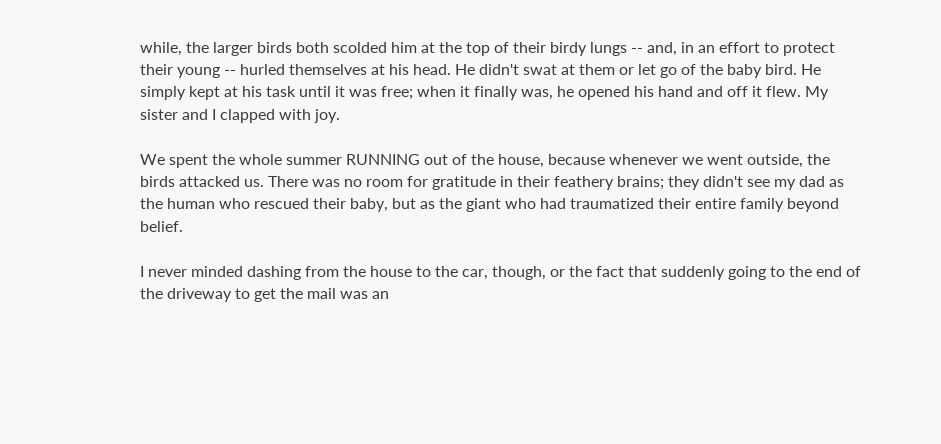while, the larger birds both scolded him at the top of their birdy lungs -- and, in an effort to protect their young -- hurled themselves at his head. He didn't swat at them or let go of the baby bird. He simply kept at his task until it was free; when it finally was, he opened his hand and off it flew. My sister and I clapped with joy.

We spent the whole summer RUNNING out of the house, because whenever we went outside, the birds attacked us. There was no room for gratitude in their feathery brains; they didn't see my dad as the human who rescued their baby, but as the giant who had traumatized their entire family beyond belief.

I never minded dashing from the house to the car, though, or the fact that suddenly going to the end of the driveway to get the mail was an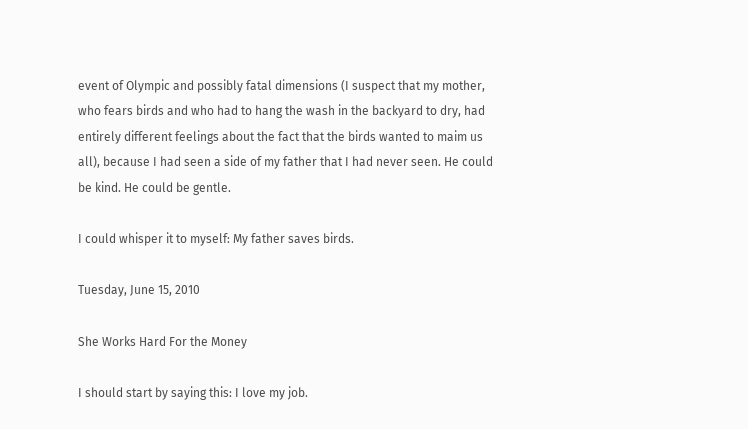event of Olympic and possibly fatal dimensions (I suspect that my mother, who fears birds and who had to hang the wash in the backyard to dry, had entirely different feelings about the fact that the birds wanted to maim us all), because I had seen a side of my father that I had never seen. He could be kind. He could be gentle.

I could whisper it to myself: My father saves birds.

Tuesday, June 15, 2010

She Works Hard For the Money

I should start by saying this: I love my job.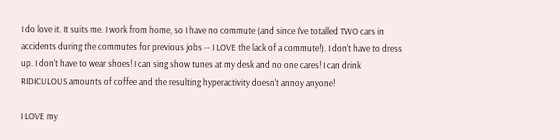I do love it. It suits me. I work from home, so I have no commute (and since I've totalled TWO cars in accidents during the commutes for previous jobs -- I LOVE the lack of a commute!). I don't have to dress up. I don't have to wear shoes! I can sing show tunes at my desk and no one cares! I can drink RIDICULOUS amounts of coffee and the resulting hyperactivity doesn't annoy anyone!

I LOVE my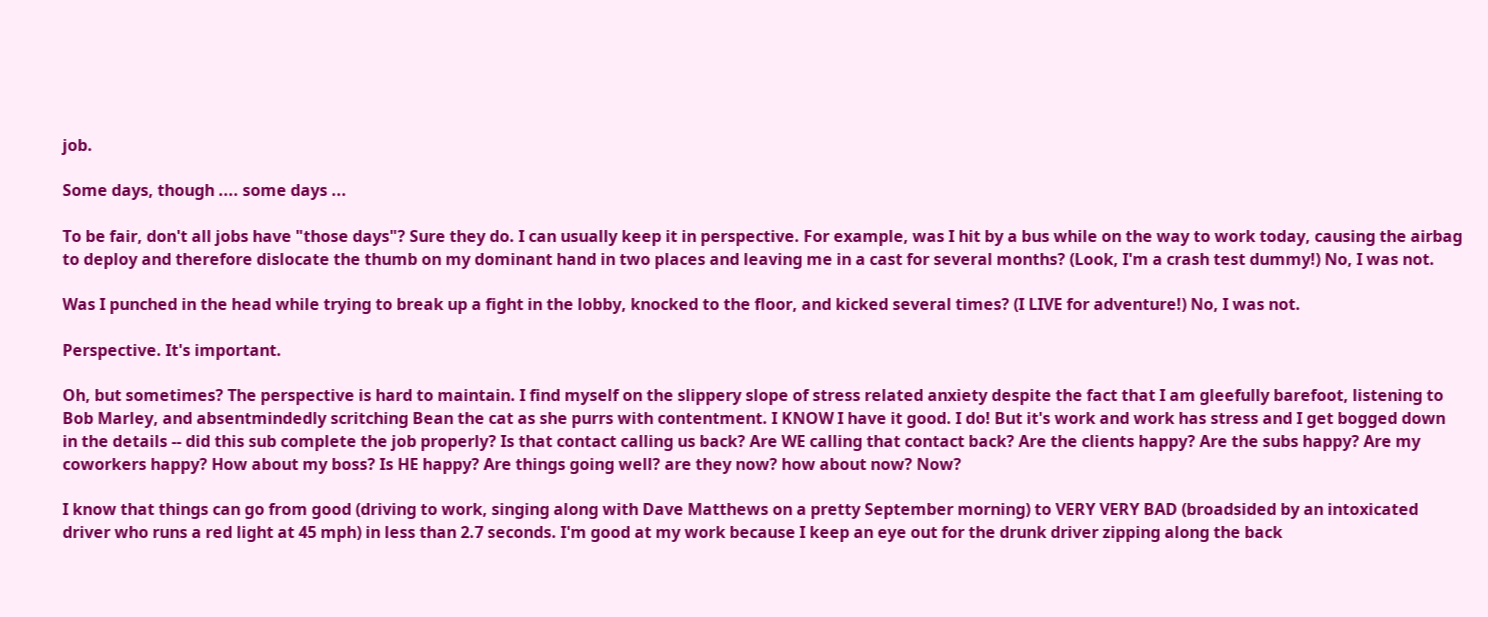job.

Some days, though .... some days ...

To be fair, don't all jobs have "those days"? Sure they do. I can usually keep it in perspective. For example, was I hit by a bus while on the way to work today, causing the airbag to deploy and therefore dislocate the thumb on my dominant hand in two places and leaving me in a cast for several months? (Look, I'm a crash test dummy!) No, I was not.

Was I punched in the head while trying to break up a fight in the lobby, knocked to the floor, and kicked several times? (I LIVE for adventure!) No, I was not.

Perspective. It's important.

Oh, but sometimes? The perspective is hard to maintain. I find myself on the slippery slope of stress related anxiety despite the fact that I am gleefully barefoot, listening to Bob Marley, and absentmindedly scritching Bean the cat as she purrs with contentment. I KNOW I have it good. I do! But it's work and work has stress and I get bogged down in the details -- did this sub complete the job properly? Is that contact calling us back? Are WE calling that contact back? Are the clients happy? Are the subs happy? Are my coworkers happy? How about my boss? Is HE happy? Are things going well? are they now? how about now? Now?

I know that things can go from good (driving to work, singing along with Dave Matthews on a pretty September morning) to VERY VERY BAD (broadsided by an intoxicated driver who runs a red light at 45 mph) in less than 2.7 seconds. I'm good at my work because I keep an eye out for the drunk driver zipping along the back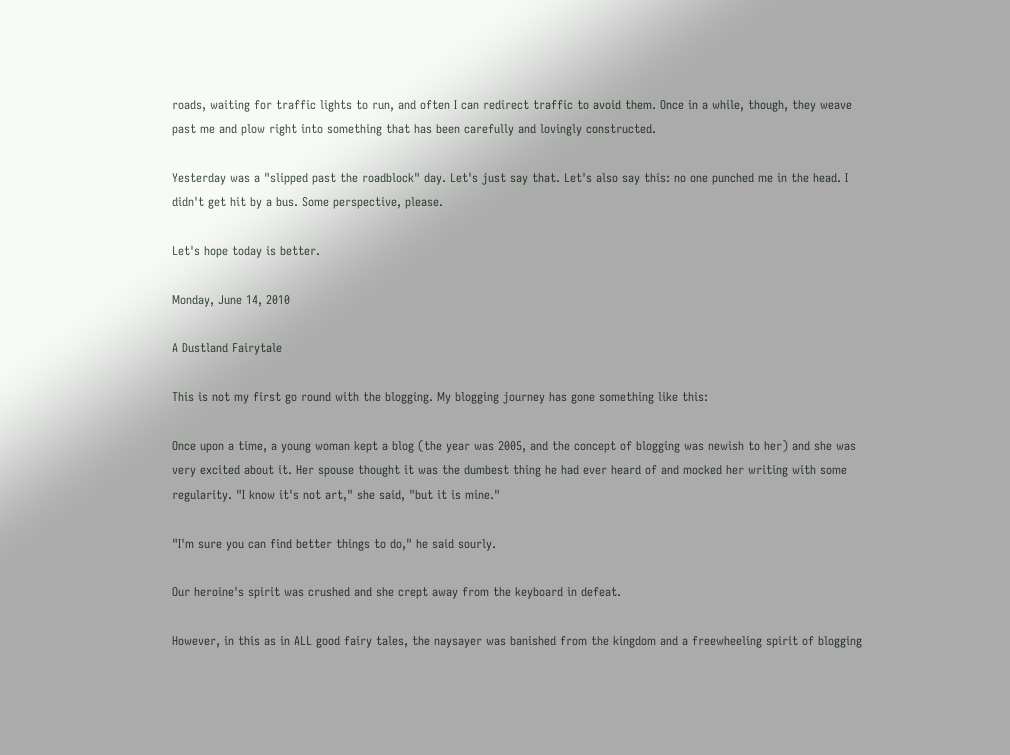roads, waiting for traffic lights to run, and often I can redirect traffic to avoid them. Once in a while, though, they weave past me and plow right into something that has been carefully and lovingly constructed.

Yesterday was a "slipped past the roadblock" day. Let's just say that. Let's also say this: no one punched me in the head. I didn't get hit by a bus. Some perspective, please.

Let's hope today is better.

Monday, June 14, 2010

A Dustland Fairytale

This is not my first go round with the blogging. My blogging journey has gone something like this:

Once upon a time, a young woman kept a blog (the year was 2005, and the concept of blogging was newish to her) and she was very excited about it. Her spouse thought it was the dumbest thing he had ever heard of and mocked her writing with some regularity. "I know it's not art," she said, "but it is mine."

"I'm sure you can find better things to do," he said sourly.

Our heroine's spirit was crushed and she crept away from the keyboard in defeat.

However, in this as in ALL good fairy tales, the naysayer was banished from the kingdom and a freewheeling spirit of blogging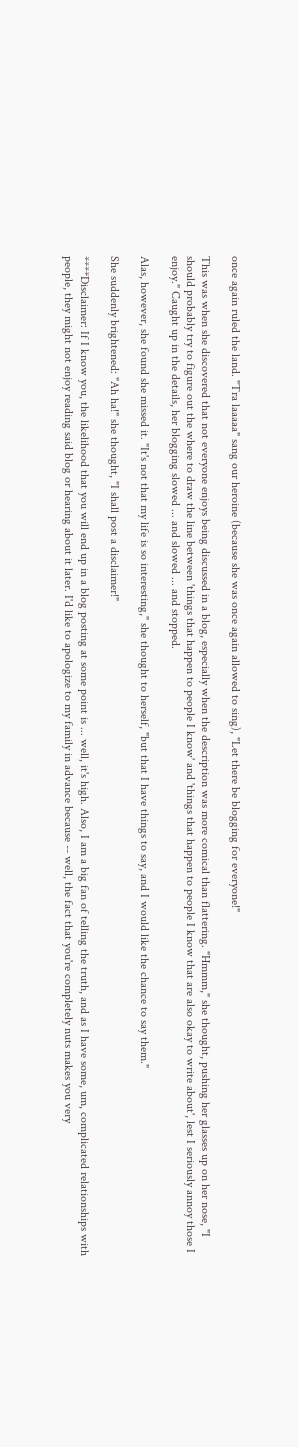once again ruled the land. "Tra laaaaa" sang our heroine (because she was once again allowed to sing), "Let there be blogging for everyone!"

This was when she discovered that not everyone enjoys being discussed in a blog, especially when the description was more comical than flattering. "Hmmm," she thought, pushing her glasses up on her nose, "I should probably try to figure out the where to draw the line between 'things that happen to people I know' and 'things that happen to people I know that are also okay to write about', lest I seriously annoy those I enjoy." Caught up in the details, her blogging slowed ... and slowed ... and stopped.

Alas, however, she found she missed it. "It's not that my life is so interesting," she thought to herself, "but that I have things to say, and I would like the chance to say them."

She suddenly brightened: "Ah ha!" she thought, "I shall post a disclaimer!"

****Disclaimer: If I know you, the likelihood that you will end up in a blog posting at some point is ... well, it's high. Also, I am a big fan of telling the truth, and as I have some, um, complicated relationships with people, they might not enjoy reading said blog or hearing about it later. I'd like to apologize to my family in advance because -- well, the fact that you're completely nuts makes you very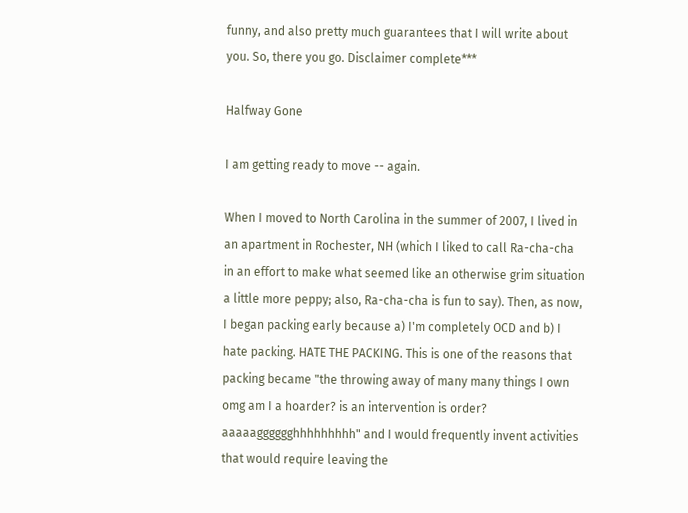funny, and also pretty much guarantees that I will write about you. So, there you go. Disclaimer complete***

Halfway Gone

I am getting ready to move -- again.

When I moved to North Carolina in the summer of 2007, I lived in an apartment in Rochester, NH (which I liked to call Ra-cha-cha in an effort to make what seemed like an otherwise grim situation a little more peppy; also, Ra-cha-cha is fun to say). Then, as now, I began packing early because a) I'm completely OCD and b) I hate packing. HATE THE PACKING. This is one of the reasons that packing became "the throwing away of many many things I own omg am I a hoarder? is an intervention is order? aaaaagggggghhhhhhhhh" and I would frequently invent activities that would require leaving the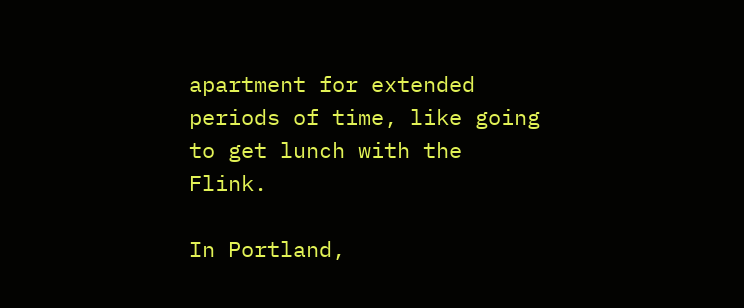apartment for extended periods of time, like going to get lunch with the Flink.

In Portland,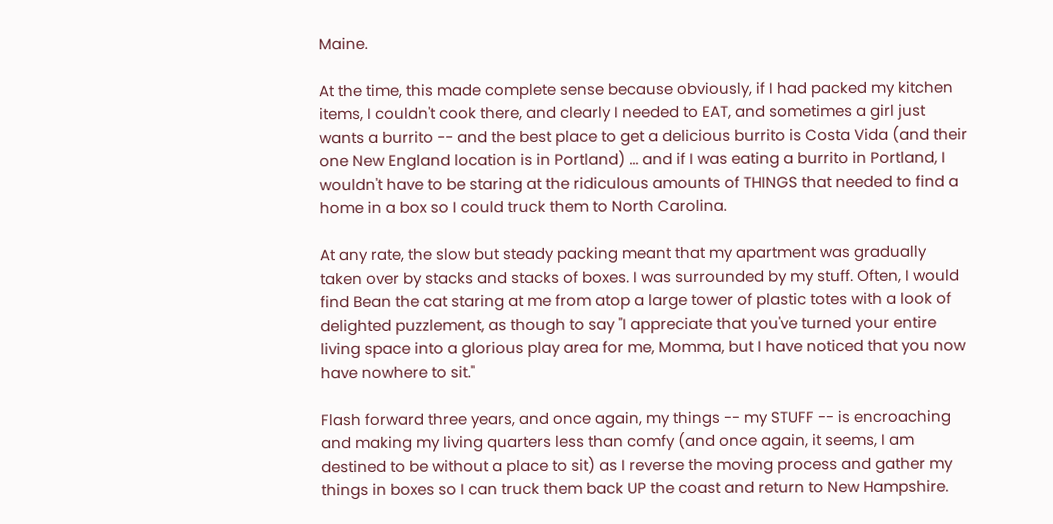Maine.

At the time, this made complete sense because obviously, if I had packed my kitchen items, I couldn't cook there, and clearly I needed to EAT, and sometimes a girl just wants a burrito -- and the best place to get a delicious burrito is Costa Vida (and their one New England location is in Portland) ... and if I was eating a burrito in Portland, I wouldn't have to be staring at the ridiculous amounts of THINGS that needed to find a home in a box so I could truck them to North Carolina.

At any rate, the slow but steady packing meant that my apartment was gradually taken over by stacks and stacks of boxes. I was surrounded by my stuff. Often, I would find Bean the cat staring at me from atop a large tower of plastic totes with a look of delighted puzzlement, as though to say "I appreciate that you've turned your entire living space into a glorious play area for me, Momma, but I have noticed that you now have nowhere to sit."

Flash forward three years, and once again, my things -- my STUFF -- is encroaching and making my living quarters less than comfy (and once again, it seems, I am destined to be without a place to sit) as I reverse the moving process and gather my things in boxes so I can truck them back UP the coast and return to New Hampshire.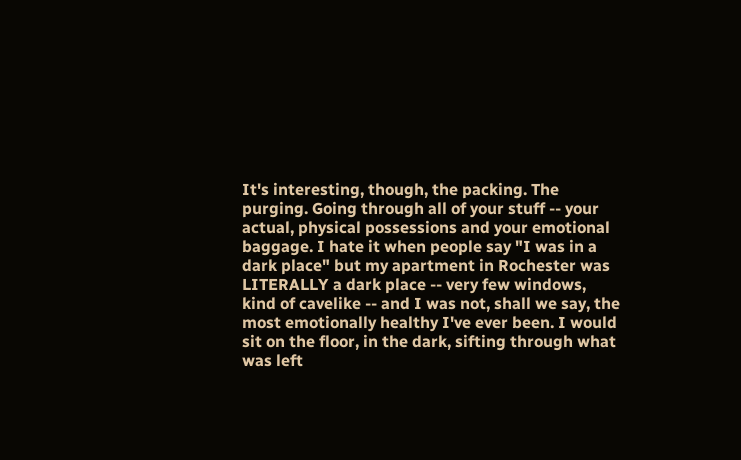It's interesting, though, the packing. The purging. Going through all of your stuff -- your actual, physical possessions and your emotional baggage. I hate it when people say "I was in a dark place" but my apartment in Rochester was LITERALLY a dark place -- very few windows, kind of cavelike -- and I was not, shall we say, the most emotionally healthy I've ever been. I would sit on the floor, in the dark, sifting through what was left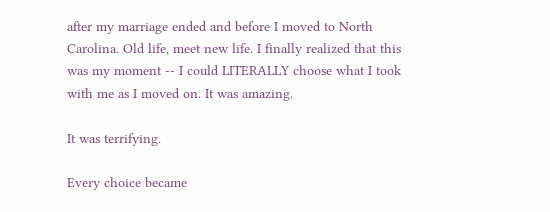after my marriage ended and before I moved to North Carolina. Old life, meet new life. I finally realized that this was my moment -- I could LITERALLY choose what I took with me as I moved on. It was amazing.

It was terrifying.

Every choice became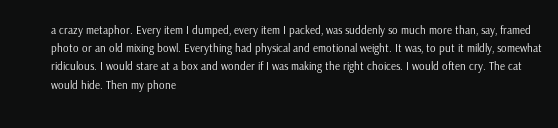a crazy metaphor. Every item I dumped, every item I packed, was suddenly so much more than, say, framed photo or an old mixing bowl. Everything had physical and emotional weight. It was, to put it mildly, somewhat ridiculous. I would stare at a box and wonder if I was making the right choices. I would often cry. The cat would hide. Then my phone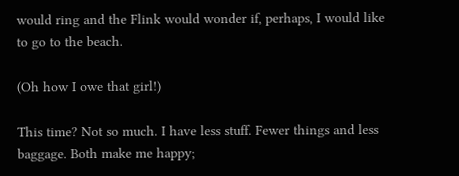would ring and the Flink would wonder if, perhaps, I would like to go to the beach.

(Oh how I owe that girl!)

This time? Not so much. I have less stuff. Fewer things and less baggage. Both make me happy;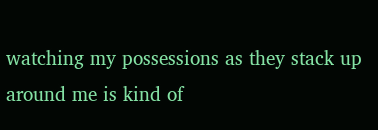watching my possessions as they stack up around me is kind of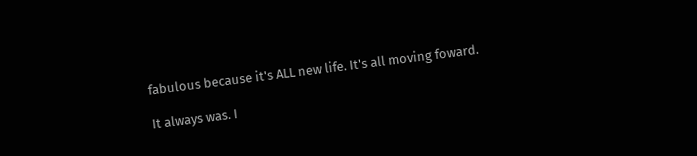fabulous because it's ALL new life. It's all moving foward.

It always was. I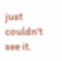just couldn't see it.